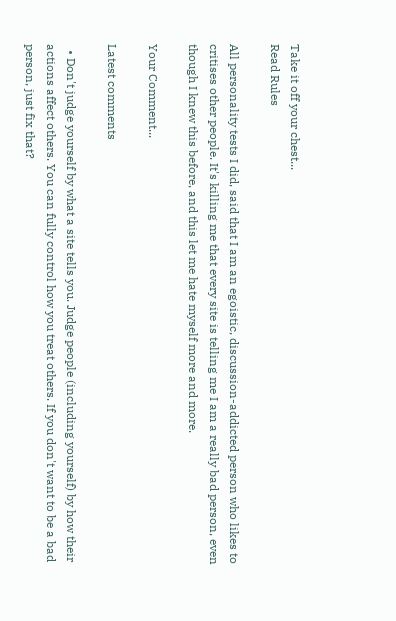Take it off your chest...
Read Rules

All personality tests I did, said that I am an egoistic, discussion-addicted person who likes to critises other people. It's killing me that every site is telling me I am a really bad person, even though I knew this before, and this let me hate myself more and more.

Your Comment...

Latest comments

  • Don't judge yourself by what a site tells you. Judge people (including yourself) by how their actions affect others. You can fully control how you treat others. If you don't want to be a bad person, just fix that?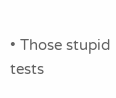• Those stupid tests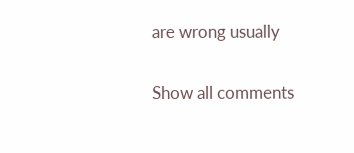are wrong usually

Show all comments